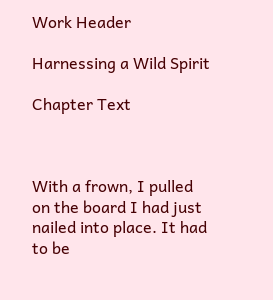Work Header

Harnessing a Wild Spirit

Chapter Text



With a frown, I pulled on the board I had just nailed into place. It had to be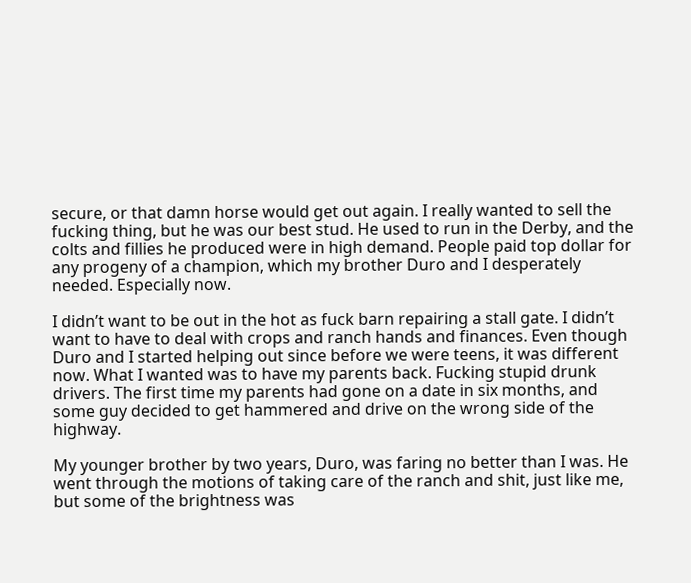secure, or that damn horse would get out again. I really wanted to sell the fucking thing, but he was our best stud. He used to run in the Derby, and the colts and fillies he produced were in high demand. People paid top dollar for any progeny of a champion, which my brother Duro and I desperately needed. Especially now.

I didn’t want to be out in the hot as fuck barn repairing a stall gate. I didn’t want to have to deal with crops and ranch hands and finances. Even though Duro and I started helping out since before we were teens, it was different now. What I wanted was to have my parents back. Fucking stupid drunk drivers. The first time my parents had gone on a date in six months, and some guy decided to get hammered and drive on the wrong side of the highway.

My younger brother by two years, Duro, was faring no better than I was. He went through the motions of taking care of the ranch and shit, just like me, but some of the brightness was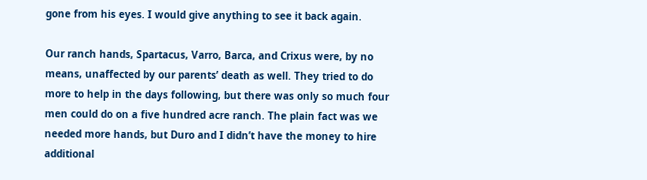gone from his eyes. I would give anything to see it back again.

Our ranch hands, Spartacus, Varro, Barca, and Crixus were, by no means, unaffected by our parents’ death as well. They tried to do more to help in the days following, but there was only so much four men could do on a five hundred acre ranch. The plain fact was we needed more hands, but Duro and I didn’t have the money to hire additional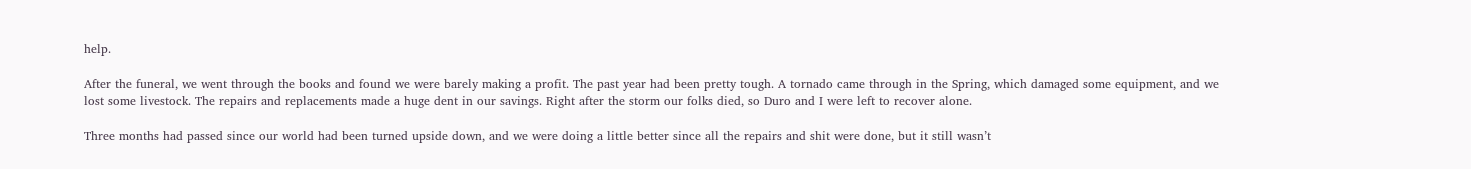help.

After the funeral, we went through the books and found we were barely making a profit. The past year had been pretty tough. A tornado came through in the Spring, which damaged some equipment, and we lost some livestock. The repairs and replacements made a huge dent in our savings. Right after the storm our folks died, so Duro and I were left to recover alone.

Three months had passed since our world had been turned upside down, and we were doing a little better since all the repairs and shit were done, but it still wasn’t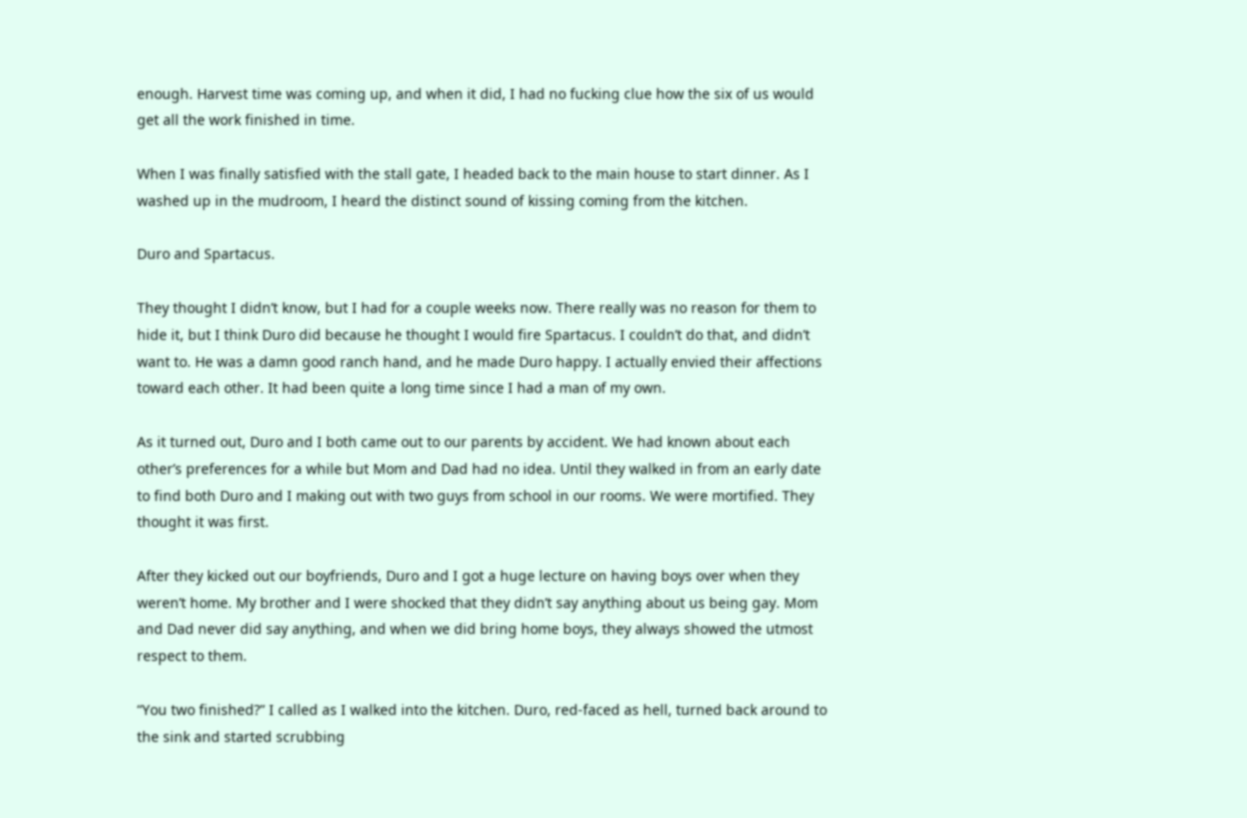enough. Harvest time was coming up, and when it did, I had no fucking clue how the six of us would get all the work finished in time.

When I was finally satisfied with the stall gate, I headed back to the main house to start dinner. As I washed up in the mudroom, I heard the distinct sound of kissing coming from the kitchen.

Duro and Spartacus.

They thought I didn’t know, but I had for a couple weeks now. There really was no reason for them to hide it, but I think Duro did because he thought I would fire Spartacus. I couldn’t do that, and didn’t want to. He was a damn good ranch hand, and he made Duro happy. I actually envied their affections toward each other. It had been quite a long time since I had a man of my own.

As it turned out, Duro and I both came out to our parents by accident. We had known about each other’s preferences for a while but Mom and Dad had no idea. Until they walked in from an early date to find both Duro and I making out with two guys from school in our rooms. We were mortified. They thought it was first.

After they kicked out our boyfriends, Duro and I got a huge lecture on having boys over when they weren’t home. My brother and I were shocked that they didn’t say anything about us being gay. Mom and Dad never did say anything, and when we did bring home boys, they always showed the utmost respect to them.

“You two finished?” I called as I walked into the kitchen. Duro, red-faced as hell, turned back around to the sink and started scrubbing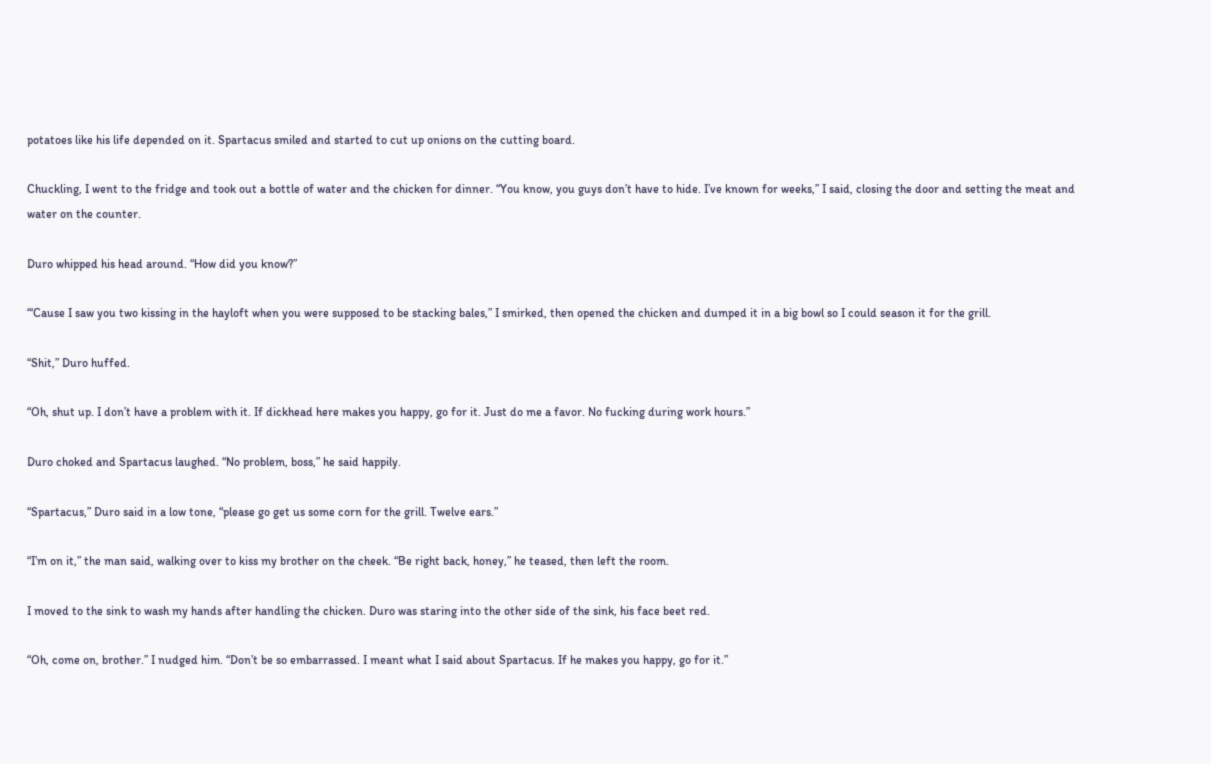potatoes like his life depended on it. Spartacus smiled and started to cut up onions on the cutting board.

Chuckling, I went to the fridge and took out a bottle of water and the chicken for dinner. “You know, you guys don’t have to hide. I’ve known for weeks,” I said, closing the door and setting the meat and water on the counter.

Duro whipped his head around. “How did you know?”

“‘Cause I saw you two kissing in the hayloft when you were supposed to be stacking bales,” I smirked, then opened the chicken and dumped it in a big bowl so I could season it for the grill.

“Shit,” Duro huffed.

“Oh, shut up. I don’t have a problem with it. If dickhead here makes you happy, go for it. Just do me a favor. No fucking during work hours.”

Duro choked and Spartacus laughed. “No problem, boss,” he said happily.

“Spartacus,” Duro said in a low tone, “please go get us some corn for the grill. Twelve ears.”

“I’m on it,” the man said, walking over to kiss my brother on the cheek. “Be right back, honey,” he teased, then left the room.

I moved to the sink to wash my hands after handling the chicken. Duro was staring into the other side of the sink, his face beet red.

“Oh, come on, brother.” I nudged him. “Don’t be so embarrassed. I meant what I said about Spartacus. If he makes you happy, go for it.”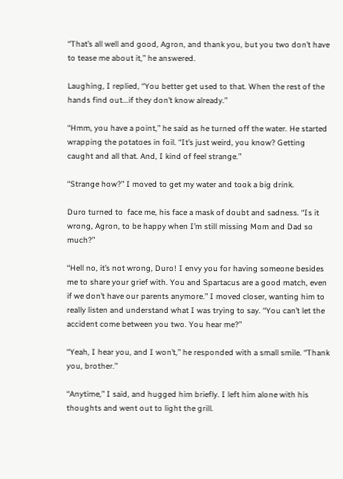“That’s all well and good, Agron, and thank you, but you two don’t have to tease me about it,” he answered.

Laughing, I replied, “You better get used to that. When the rest of the hands find out...if they don’t know already.”

“Hmm, you have a point,” he said as he turned off the water. He started wrapping the potatoes in foil. “It’s just weird, you know? Getting caught and all that. And, I kind of feel strange.”

“Strange how?” I moved to get my water and took a big drink.

Duro turned to  face me, his face a mask of doubt and sadness. “Is it wrong, Agron, to be happy when I’m still missing Mom and Dad so much?”

“Hell no, it’s not wrong, Duro! I envy you for having someone besides me to share your grief with. You and Spartacus are a good match, even if we don’t have our parents anymore.” I moved closer, wanting him to really listen and understand what I was trying to say. “You can’t let the accident come between you two. You hear me?”

“Yeah, I hear you, and I won’t,” he responded with a small smile. “Thank you, brother.”

“Anytime,” I said, and hugged him briefly. I left him alone with his thoughts and went out to light the grill.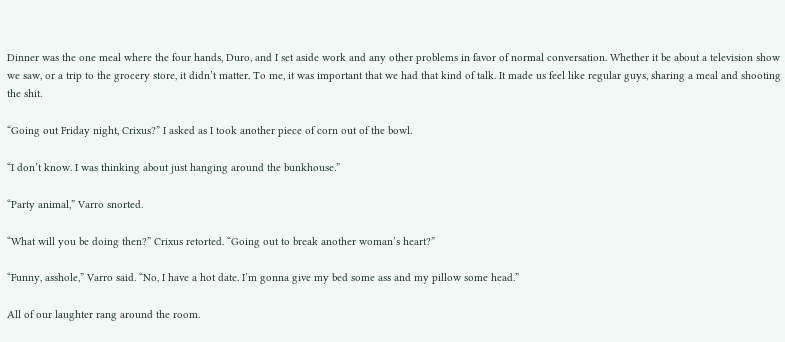Dinner was the one meal where the four hands, Duro, and I set aside work and any other problems in favor of normal conversation. Whether it be about a television show we saw, or a trip to the grocery store, it didn’t matter. To me, it was important that we had that kind of talk. It made us feel like regular guys, sharing a meal and shooting the shit.

“Going out Friday night, Crixus?” I asked as I took another piece of corn out of the bowl.

“I don’t know. I was thinking about just hanging around the bunkhouse.”

“Party animal,” Varro snorted.

“What will you be doing then?” Crixus retorted. “Going out to break another woman’s heart?”

“Funny, asshole,” Varro said. “No, I have a hot date. I’m gonna give my bed some ass and my pillow some head.”

All of our laughter rang around the room.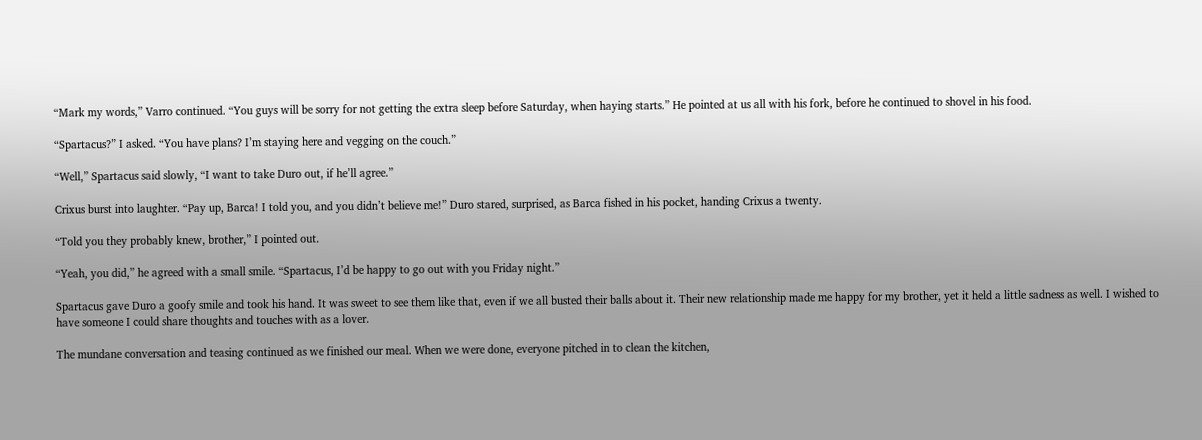“Mark my words,” Varro continued. “You guys will be sorry for not getting the extra sleep before Saturday, when haying starts.” He pointed at us all with his fork, before he continued to shovel in his food.

“Spartacus?” I asked. “You have plans? I’m staying here and vegging on the couch.”

“Well,” Spartacus said slowly, “I want to take Duro out, if he’ll agree.”

Crixus burst into laughter. “Pay up, Barca! I told you, and you didn’t believe me!” Duro stared, surprised, as Barca fished in his pocket, handing Crixus a twenty.

“Told you they probably knew, brother,” I pointed out.

“Yeah, you did,” he agreed with a small smile. “Spartacus, I’d be happy to go out with you Friday night.”

Spartacus gave Duro a goofy smile and took his hand. It was sweet to see them like that, even if we all busted their balls about it. Their new relationship made me happy for my brother, yet it held a little sadness as well. I wished to have someone I could share thoughts and touches with as a lover.

The mundane conversation and teasing continued as we finished our meal. When we were done, everyone pitched in to clean the kitchen,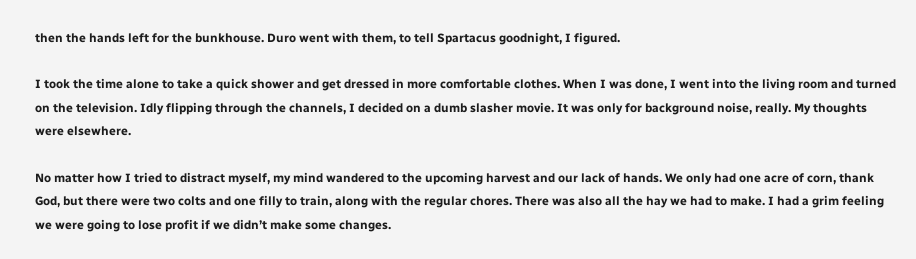then the hands left for the bunkhouse. Duro went with them, to tell Spartacus goodnight, I figured.

I took the time alone to take a quick shower and get dressed in more comfortable clothes. When I was done, I went into the living room and turned on the television. Idly flipping through the channels, I decided on a dumb slasher movie. It was only for background noise, really. My thoughts were elsewhere.

No matter how I tried to distract myself, my mind wandered to the upcoming harvest and our lack of hands. We only had one acre of corn, thank God, but there were two colts and one filly to train, along with the regular chores. There was also all the hay we had to make. I had a grim feeling we were going to lose profit if we didn’t make some changes.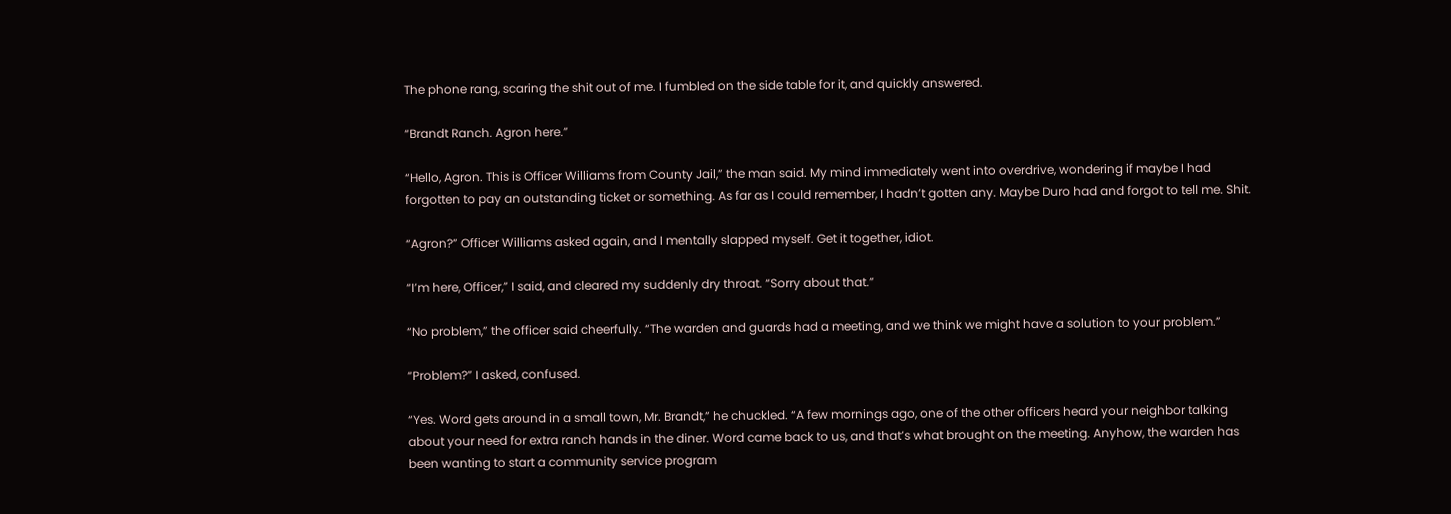The phone rang, scaring the shit out of me. I fumbled on the side table for it, and quickly answered.

“Brandt Ranch. Agron here.”

“Hello, Agron. This is Officer Williams from County Jail,” the man said. My mind immediately went into overdrive, wondering if maybe I had forgotten to pay an outstanding ticket or something. As far as I could remember, I hadn’t gotten any. Maybe Duro had and forgot to tell me. Shit.

“Agron?” Officer Williams asked again, and I mentally slapped myself. Get it together, idiot.

“I’m here, Officer,” I said, and cleared my suddenly dry throat. “Sorry about that.”

“No problem,” the officer said cheerfully. “The warden and guards had a meeting, and we think we might have a solution to your problem.”

“Problem?” I asked, confused.

“Yes. Word gets around in a small town, Mr. Brandt,” he chuckled. “A few mornings ago, one of the other officers heard your neighbor talking about your need for extra ranch hands in the diner. Word came back to us, and that’s what brought on the meeting. Anyhow, the warden has been wanting to start a community service program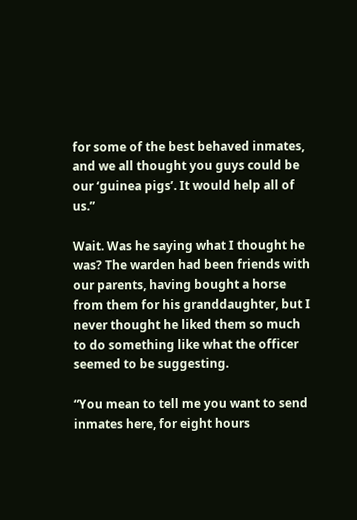for some of the best behaved inmates, and we all thought you guys could be our ‘guinea pigs’. It would help all of us.”

Wait. Was he saying what I thought he was? The warden had been friends with our parents, having bought a horse from them for his granddaughter, but I never thought he liked them so much to do something like what the officer seemed to be suggesting.

“You mean to tell me you want to send inmates here, for eight hours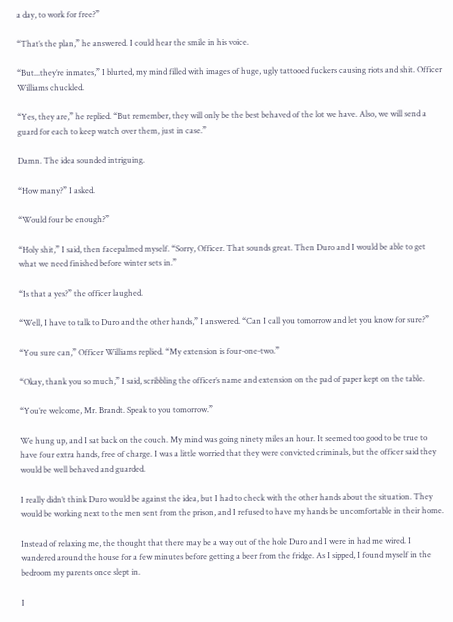a day, to work for free?”

“That’s the plan,” he answered. I could hear the smile in his voice.

“But...they’re inmates,” I blurted, my mind filled with images of huge, ugly tattooed fuckers causing riots and shit. Officer Williams chuckled.

“Yes, they are,” he replied. “But remember, they will only be the best behaved of the lot we have. Also, we will send a guard for each to keep watch over them, just in case.”

Damn. The idea sounded intriguing.

“How many?” I asked.

“Would four be enough?”

“Holy shit,” I said, then facepalmed myself. “Sorry, Officer. That sounds great. Then Duro and I would be able to get what we need finished before winter sets in.”

“Is that a yes?” the officer laughed.

“Well, I have to talk to Duro and the other hands,” I answered. “Can I call you tomorrow and let you know for sure?”

“You sure can,” Officer Williams replied. “My extension is four-one-two.”

“Okay, thank you so much,” I said, scribbling the officer’s name and extension on the pad of paper kept on the table.

“You’re welcome, Mr. Brandt. Speak to you tomorrow.”

We hung up, and I sat back on the couch. My mind was going ninety miles an hour. It seemed too good to be true to have four extra hands, free of charge. I was a little worried that they were convicted criminals, but the officer said they would be well behaved and guarded.

I really didn’t think Duro would be against the idea, but I had to check with the other hands about the situation. They would be working next to the men sent from the prison, and I refused to have my hands be uncomfortable in their home.

Instead of relaxing me, the thought that there may be a way out of the hole Duro and I were in had me wired. I wandered around the house for a few minutes before getting a beer from the fridge. As I sipped, I found myself in the bedroom my parents once slept in.

I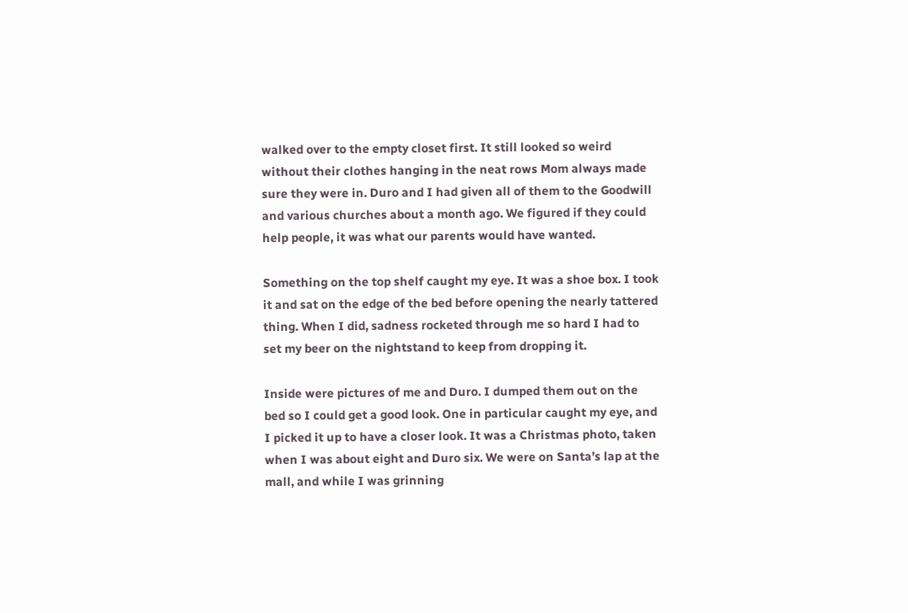walked over to the empty closet first. It still looked so weird without their clothes hanging in the neat rows Mom always made sure they were in. Duro and I had given all of them to the Goodwill and various churches about a month ago. We figured if they could help people, it was what our parents would have wanted.

Something on the top shelf caught my eye. It was a shoe box. I took it and sat on the edge of the bed before opening the nearly tattered thing. When I did, sadness rocketed through me so hard I had to set my beer on the nightstand to keep from dropping it.

Inside were pictures of me and Duro. I dumped them out on the bed so I could get a good look. One in particular caught my eye, and I picked it up to have a closer look. It was a Christmas photo, taken when I was about eight and Duro six. We were on Santa’s lap at the mall, and while I was grinning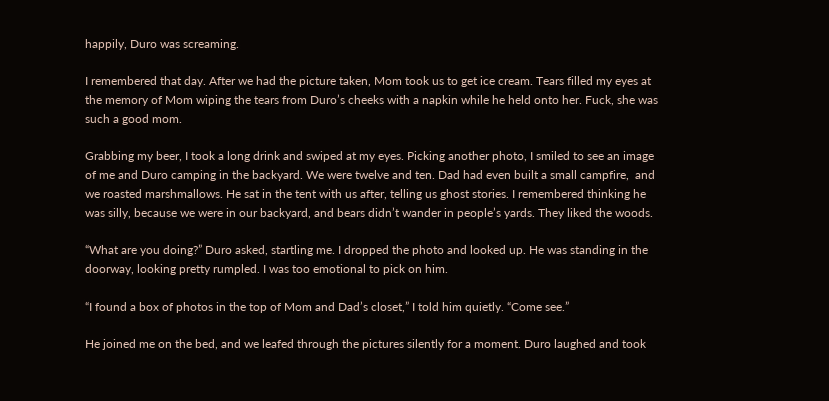happily, Duro was screaming.

I remembered that day. After we had the picture taken, Mom took us to get ice cream. Tears filled my eyes at the memory of Mom wiping the tears from Duro’s cheeks with a napkin while he held onto her. Fuck, she was such a good mom.

Grabbing my beer, I took a long drink and swiped at my eyes. Picking another photo, I smiled to see an image of me and Duro camping in the backyard. We were twelve and ten. Dad had even built a small campfire,  and we roasted marshmallows. He sat in the tent with us after, telling us ghost stories. I remembered thinking he was silly, because we were in our backyard, and bears didn’t wander in people’s yards. They liked the woods.

“What are you doing?” Duro asked, startling me. I dropped the photo and looked up. He was standing in the doorway, looking pretty rumpled. I was too emotional to pick on him.

“I found a box of photos in the top of Mom and Dad’s closet,” I told him quietly. “Come see.”

He joined me on the bed, and we leafed through the pictures silently for a moment. Duro laughed and took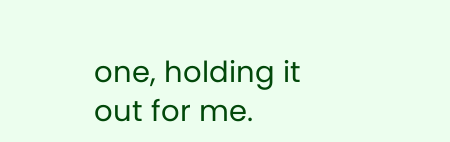one, holding it out for me.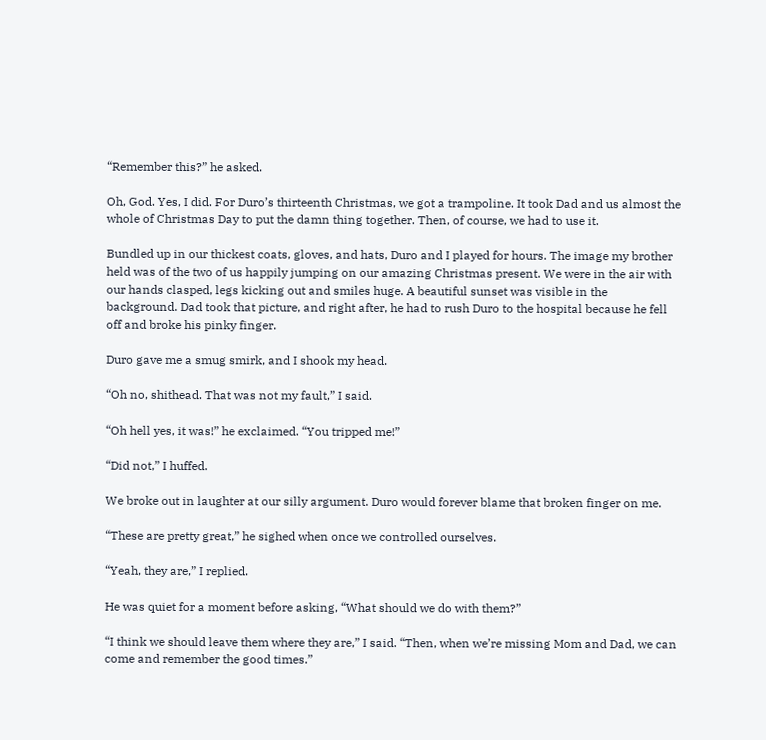“Remember this?” he asked.

Oh, God. Yes, I did. For Duro’s thirteenth Christmas, we got a trampoline. It took Dad and us almost the whole of Christmas Day to put the damn thing together. Then, of course, we had to use it.

Bundled up in our thickest coats, gloves, and hats, Duro and I played for hours. The image my brother held was of the two of us happily jumping on our amazing Christmas present. We were in the air with our hands clasped, legs kicking out and smiles huge. A beautiful sunset was visible in the background. Dad took that picture, and right after, he had to rush Duro to the hospital because he fell off and broke his pinky finger.

Duro gave me a smug smirk, and I shook my head.

“Oh no, shithead. That was not my fault,” I said.

“Oh hell yes, it was!” he exclaimed. “You tripped me!”

“Did not,” I huffed.

We broke out in laughter at our silly argument. Duro would forever blame that broken finger on me.

“These are pretty great,” he sighed when once we controlled ourselves.

“Yeah, they are,” I replied.

He was quiet for a moment before asking, “What should we do with them?”

“I think we should leave them where they are,” I said. “Then, when we’re missing Mom and Dad, we can come and remember the good times.”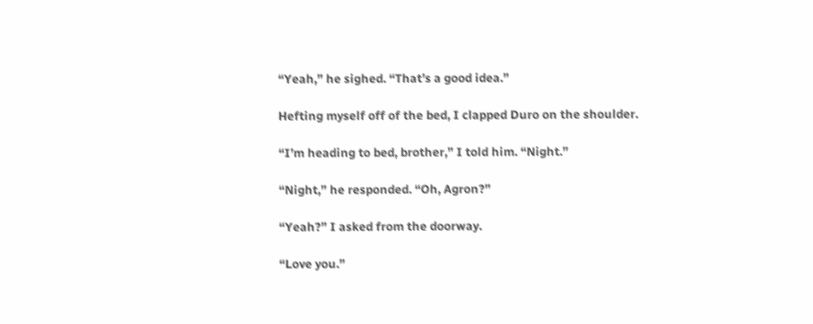“Yeah,” he sighed. “That’s a good idea.”

Hefting myself off of the bed, I clapped Duro on the shoulder.

“I’m heading to bed, brother,” I told him. “Night.”

“Night,” he responded. “Oh, Agron?”

“Yeah?” I asked from the doorway.

“Love you.”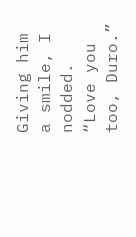Giving him a smile, I nodded. “Love you too, Duro.”